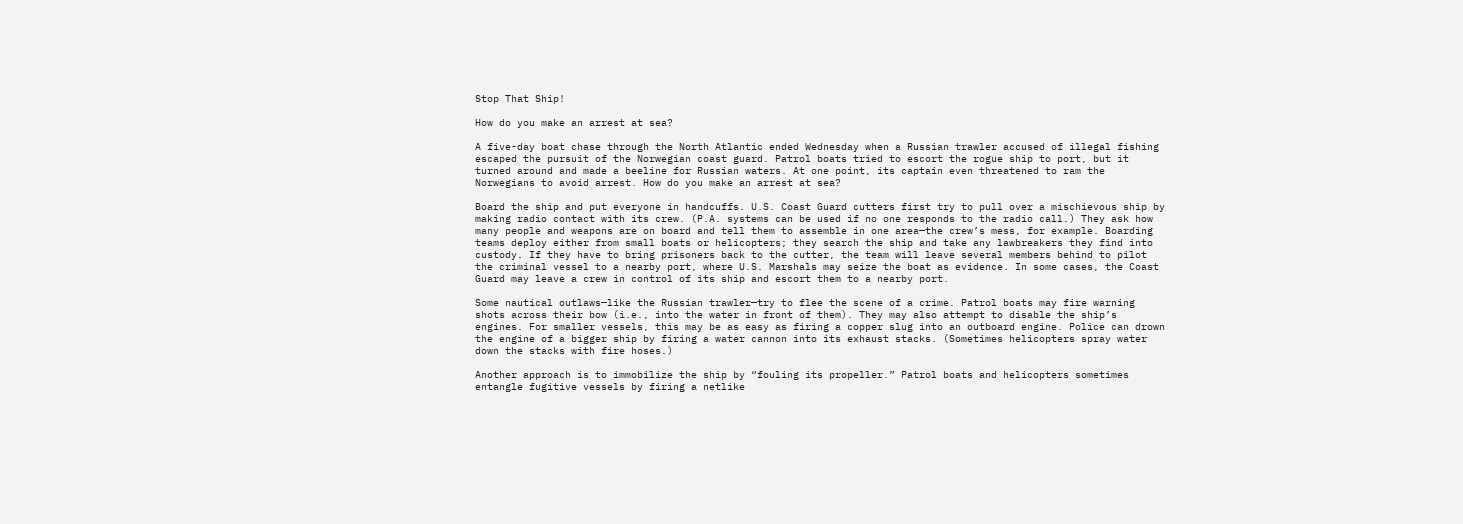Stop That Ship!

How do you make an arrest at sea?

A five-day boat chase through the North Atlantic ended Wednesday when a Russian trawler accused of illegal fishing escaped the pursuit of the Norwegian coast guard. Patrol boats tried to escort the rogue ship to port, but it turned around and made a beeline for Russian waters. At one point, its captain even threatened to ram the Norwegians to avoid arrest. How do you make an arrest at sea?

Board the ship and put everyone in handcuffs. U.S. Coast Guard cutters first try to pull over a mischievous ship by making radio contact with its crew. (P.A. systems can be used if no one responds to the radio call.) They ask how many people and weapons are on board and tell them to assemble in one area—the crew’s mess, for example. Boarding teams deploy either from small boats or helicopters; they search the ship and take any lawbreakers they find into custody. If they have to bring prisoners back to the cutter, the team will leave several members behind to pilot the criminal vessel to a nearby port, where U.S. Marshals may seize the boat as evidence. In some cases, the Coast Guard may leave a crew in control of its ship and escort them to a nearby port.

Some nautical outlaws—like the Russian trawler—try to flee the scene of a crime. Patrol boats may fire warning shots across their bow (i.e., into the water in front of them). They may also attempt to disable the ship’s engines. For smaller vessels, this may be as easy as firing a copper slug into an outboard engine. Police can drown the engine of a bigger ship by firing a water cannon into its exhaust stacks. (Sometimes helicopters spray water down the stacks with fire hoses.)

Another approach is to immobilize the ship by “fouling its propeller.” Patrol boats and helicopters sometimes entangle fugitive vessels by firing a netlike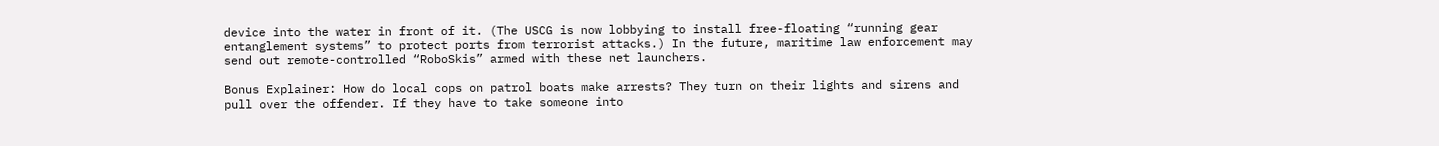device into the water in front of it. (The USCG is now lobbying to install free-floating “running gear entanglement systems” to protect ports from terrorist attacks.) In the future, maritime law enforcement may send out remote-controlled “RoboSkis” armed with these net launchers.

Bonus Explainer: How do local cops on patrol boats make arrests? They turn on their lights and sirens and pull over the offender. If they have to take someone into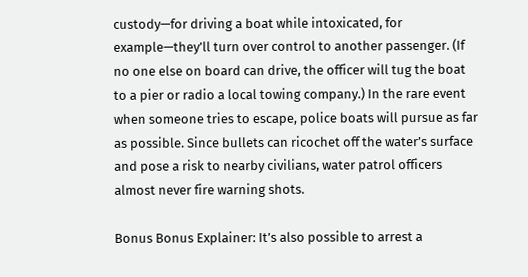custody—for driving a boat while intoxicated, for example—they’ll turn over control to another passenger. (If no one else on board can drive, the officer will tug the boat to a pier or radio a local towing company.) In the rare event when someone tries to escape, police boats will pursue as far as possible. Since bullets can ricochet off the water’s surface and pose a risk to nearby civilians, water patrol officers almost never fire warning shots.

Bonus Bonus Explainer: It’s also possible to arrest a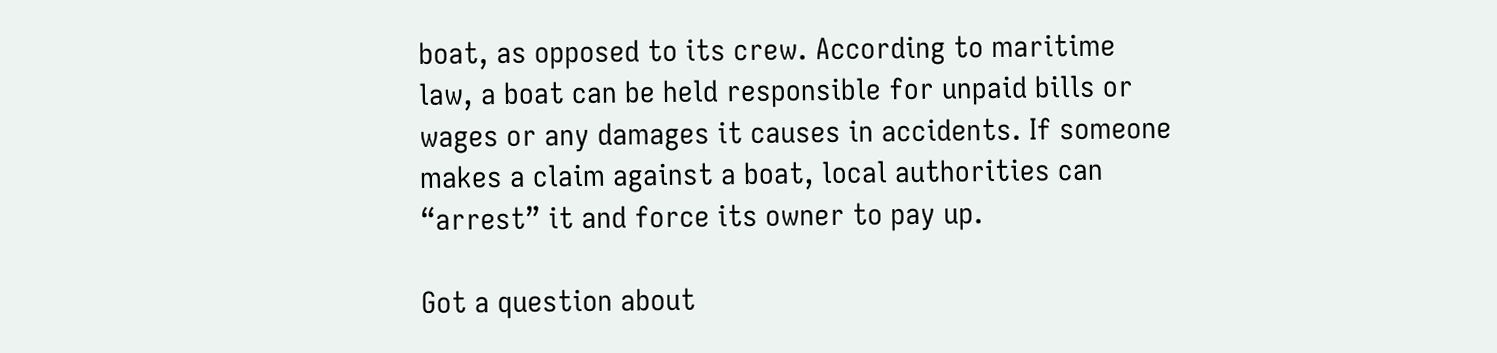boat, as opposed to its crew. According to maritime law, a boat can be held responsible for unpaid bills or wages or any damages it causes in accidents. If someone makes a claim against a boat, local authorities can “arrest” it and force its owner to pay up.

Got a question about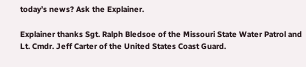today’s news? Ask the Explainer.

Explainer thanks Sgt. Ralph Bledsoe of the Missouri State Water Patrol and Lt. Cmdr. Jeff Carter of the United States Coast Guard.